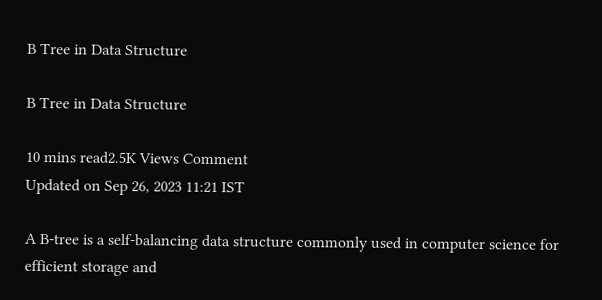B Tree in Data Structure

B Tree in Data Structure

10 mins read2.5K Views Comment
Updated on Sep 26, 2023 11:21 IST

A B-tree is a self-balancing data structure commonly used in computer science for efficient storage and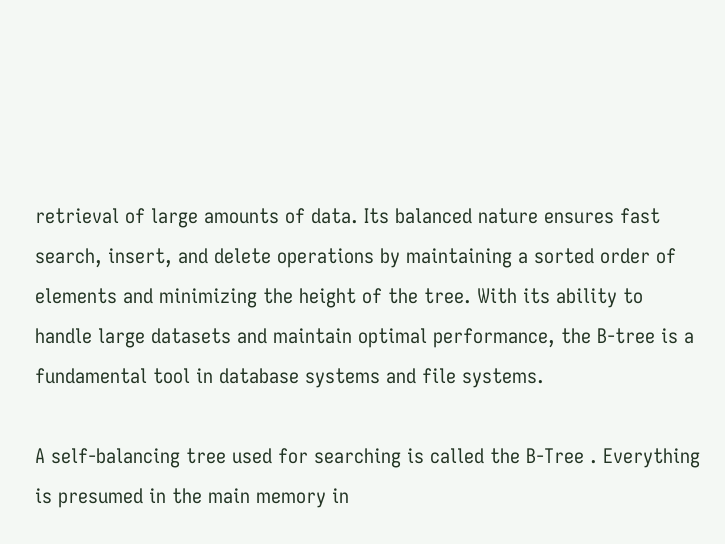retrieval of large amounts of data. Its balanced nature ensures fast search, insert, and delete operations by maintaining a sorted order of elements and minimizing the height of the tree. With its ability to handle large datasets and maintain optimal performance, the B-tree is a fundamental tool in database systems and file systems.

A self-balancing tree used for searching is called the B-Tree . Everything is presumed in the main memory in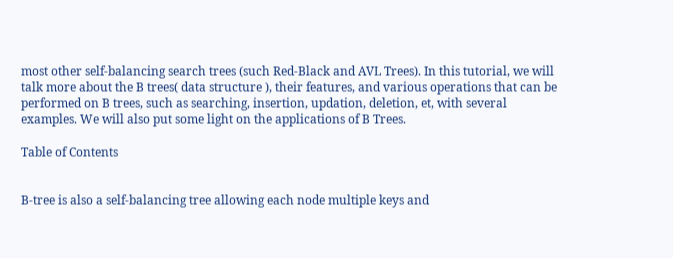most other self-balancing search trees (such Red-Black and AVL Trees). In this tutorial, we will talk more about the B trees( data structure ), their features, and various operations that can be performed on B trees, such as searching, insertion, updation, deletion, et, with several examples. We will also put some light on the applications of B Trees.

Table of Contents


B-tree is also a self-balancing tree allowing each node multiple keys and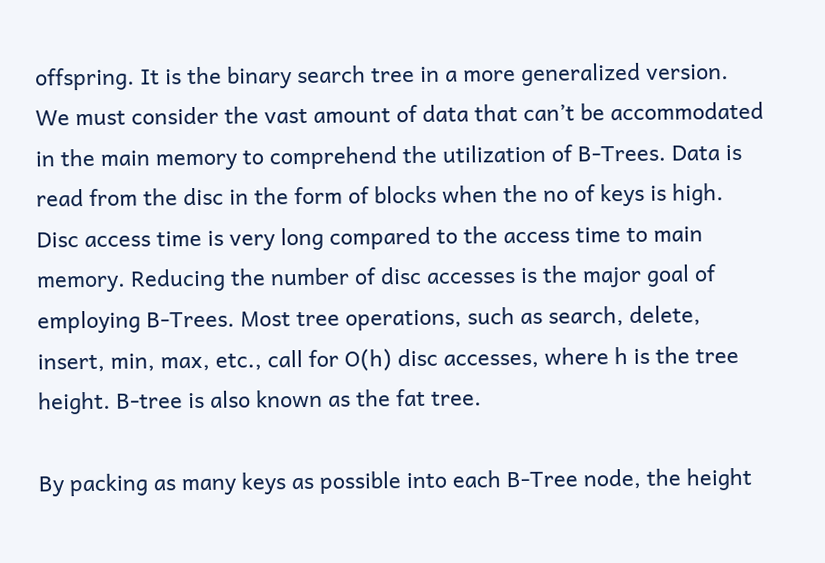offspring. It is the binary search tree in a more generalized version. We must consider the vast amount of data that can’t be accommodated in the main memory to comprehend the utilization of B-Trees. Data is read from the disc in the form of blocks when the no of keys is high. Disc access time is very long compared to the access time to main memory. Reducing the number of disc accesses is the major goal of employing B-Trees. Most tree operations, such as search, delete, insert, min, max, etc., call for O(h) disc accesses, where h is the tree height. B-tree is also known as the fat tree.

By packing as many keys as possible into each B-Tree node, the height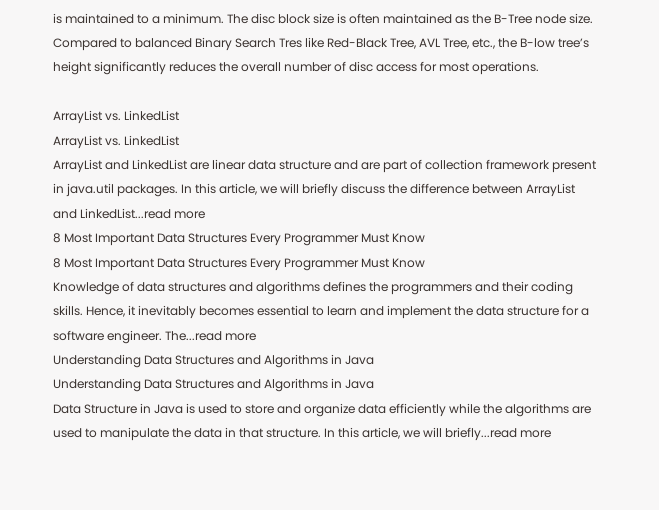is maintained to a minimum. The disc block size is often maintained as the B-Tree node size. Compared to balanced Binary Search Tres like Red-Black Tree, AVL Tree, etc., the B-low tree’s height significantly reduces the overall number of disc access for most operations.

ArrayList vs. LinkedList
ArrayList vs. LinkedList
ArrayList and LinkedList are linear data structure and are part of collection framework present in java.util packages. In this article, we will briefly discuss the difference between ArrayList and LinkedList...read more
8 Most Important Data Structures Every Programmer Must Know
8 Most Important Data Structures Every Programmer Must Know
Knowledge of data structures and algorithms defines the programmers and their coding skills. Hence, it inevitably becomes essential to learn and implement the data structure for a software engineer. The...read more
Understanding Data Structures and Algorithms in Java
Understanding Data Structures and Algorithms in Java
Data Structure in Java is used to store and organize data efficiently while the algorithms are used to manipulate the data in that structure. In this article, we will briefly...read more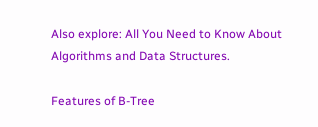Also explore: All You Need to Know About Algorithms and Data Structures.

Features of B-Tree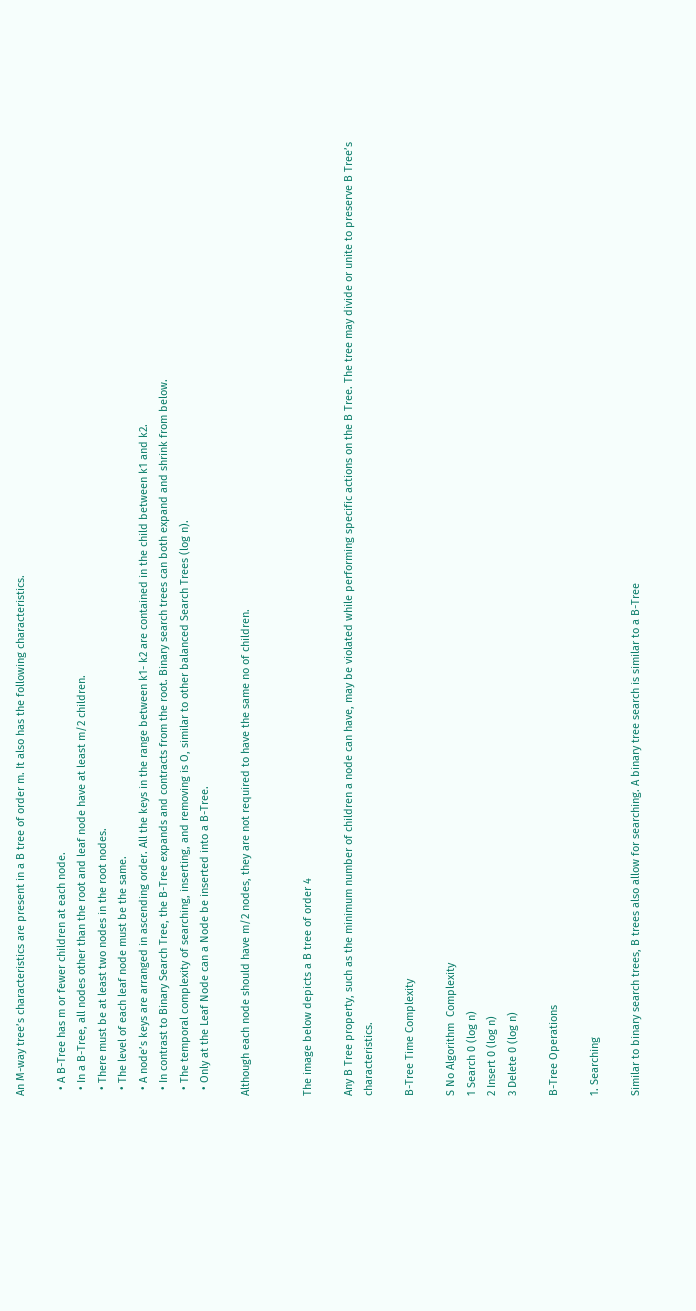An M-way tree’s characteristics are present in a B tree of order m. It also has the following characteristics.

  • A B-Tree has m or fewer children at each node.
  • In a B-Tree, all nodes other than the root and leaf node have at least m/2 children.
  • There must be at least two nodes in the root nodes.
  • The level of each leaf node must be the same.
  • A node’s keys are arranged in ascending order. All the keys in the range between k1- k2 are contained in the child between k1 and k2.
  • In contrast to Binary Search Tree, the B-Tree expands and contracts from the root. Binary search trees can both expand and shrink from below.
  • The temporal complexity of searching, inserting, and removing is O, similar to other balanced Search Trees (log n).
  • Only at the Leaf Node can a Node be inserted into a B-Tree.

Although each node should have m/2 nodes, they are not required to have the same no of children.


The image below depicts a B tree of order 4

Any B Tree property, such as the minimum number of children a node can have, may be violated while performing specific actions on the B Tree. The tree may divide or unite to preserve B Tree’s characteristics.

B-Tree Time Complexity

S No Algorithm  Complexity
1 Search 0 (log n)
2 Insert 0 (log n)
3 Delete 0 (log n)

B-Tree Operations

1. Searching

Similar to binary search trees, B trees also allow for searching. A binary tree search is similar to a B-Tree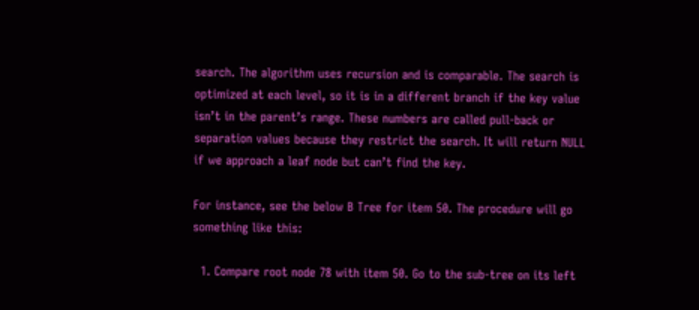search. The algorithm uses recursion and is comparable. The search is optimized at each level, so it is in a different branch if the key value isn’t in the parent’s range. These numbers are called pull-back or separation values because they restrict the search. It will return NULL if we approach a leaf node but can’t find the key.

For instance, see the below B Tree for item 50. The procedure will go something like this:

  1. Compare root node 78 with item 50. Go to the sub-tree on its left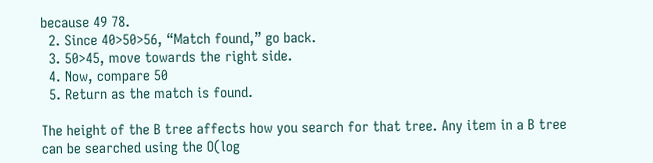because 49 78.
  2. Since 40>50>56, “Match found,” go back.
  3. 50>45, move towards the right side.
  4. Now, compare 50
  5. Return as the match is found.

The height of the B tree affects how you search for that tree. Any item in a B tree can be searched using the O(log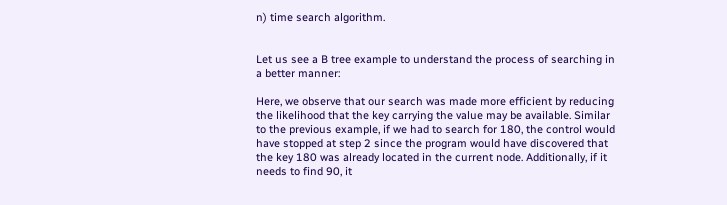n) time search algorithm.


Let us see a B tree example to understand the process of searching in a better manner:

Here, we observe that our search was made more efficient by reducing the likelihood that the key carrying the value may be available. Similar to the previous example, if we had to search for 180, the control would have stopped at step 2 since the program would have discovered that the key 180 was already located in the current node. Additionally, if it needs to find 90, it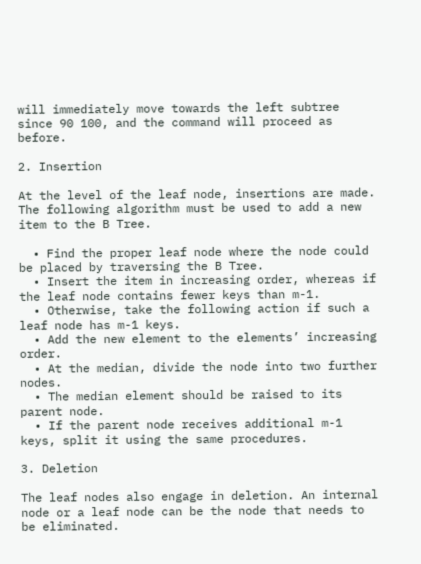will immediately move towards the left subtree since 90 100, and the command will proceed as before.

2. Insertion

At the level of the leaf node, insertions are made. The following algorithm must be used to add a new item to the B Tree.

  • Find the proper leaf node where the node could be placed by traversing the B Tree.
  • Insert the item in increasing order, whereas if the leaf node contains fewer keys than m-1.
  • Otherwise, take the following action if such a leaf node has m-1 keys.
  • Add the new element to the elements’ increasing order.
  • At the median, divide the node into two further nodes.
  • The median element should be raised to its parent node.
  • If the parent node receives additional m-1 keys, split it using the same procedures.

3. Deletion

The leaf nodes also engage in deletion. An internal node or a leaf node can be the node that needs to be eliminated.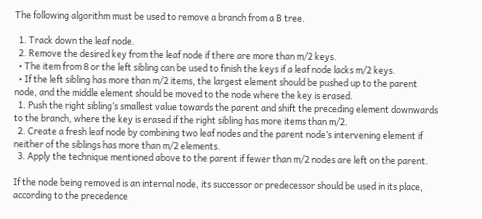The following algorithm must be used to remove a branch from a B tree.

  1. Track down the leaf node.
  2. Remove the desired key from the leaf node if there are more than m/2 keys.
  • The item from 8 or the left sibling can be used to finish the keys if a leaf node lacks m/2 keys.
  • If the left sibling has more than m/2 items, the largest element should be pushed up to the parent node, and the middle element should be moved to the node where the key is erased.
  1. Push the right sibling’s smallest value towards the parent and shift the preceding element downwards to the branch, where the key is erased if the right sibling has more items than m/2.
  2. Create a fresh leaf node by combining two leaf nodes and the parent node’s intervening element if neither of the siblings has more than m/2 elements.
  3. Apply the technique mentioned above to the parent if fewer than m/2 nodes are left on the parent.

If the node being removed is an internal node, its successor or predecessor should be used in its place, according to the precedence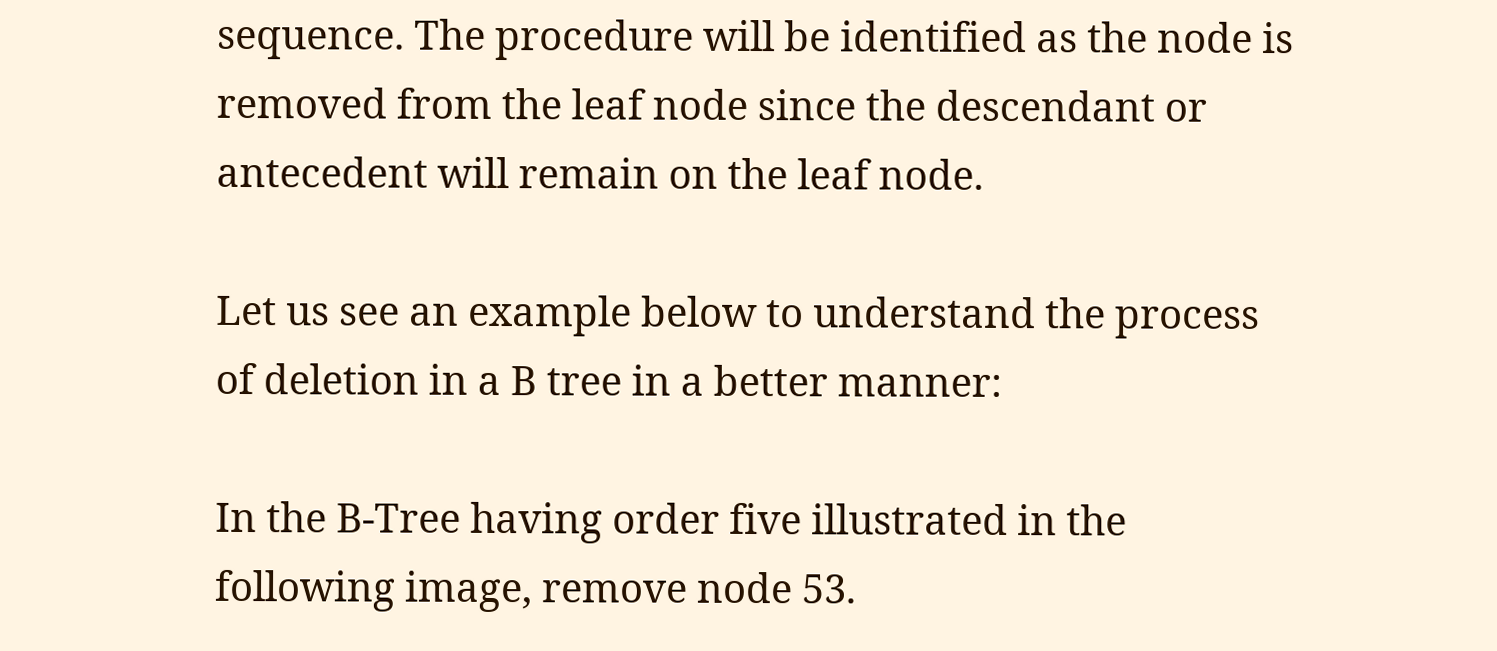sequence. The procedure will be identified as the node is removed from the leaf node since the descendant or antecedent will remain on the leaf node.

Let us see an example below to understand the process of deletion in a B tree in a better manner:

In the B-Tree having order five illustrated in the following image, remove node 53.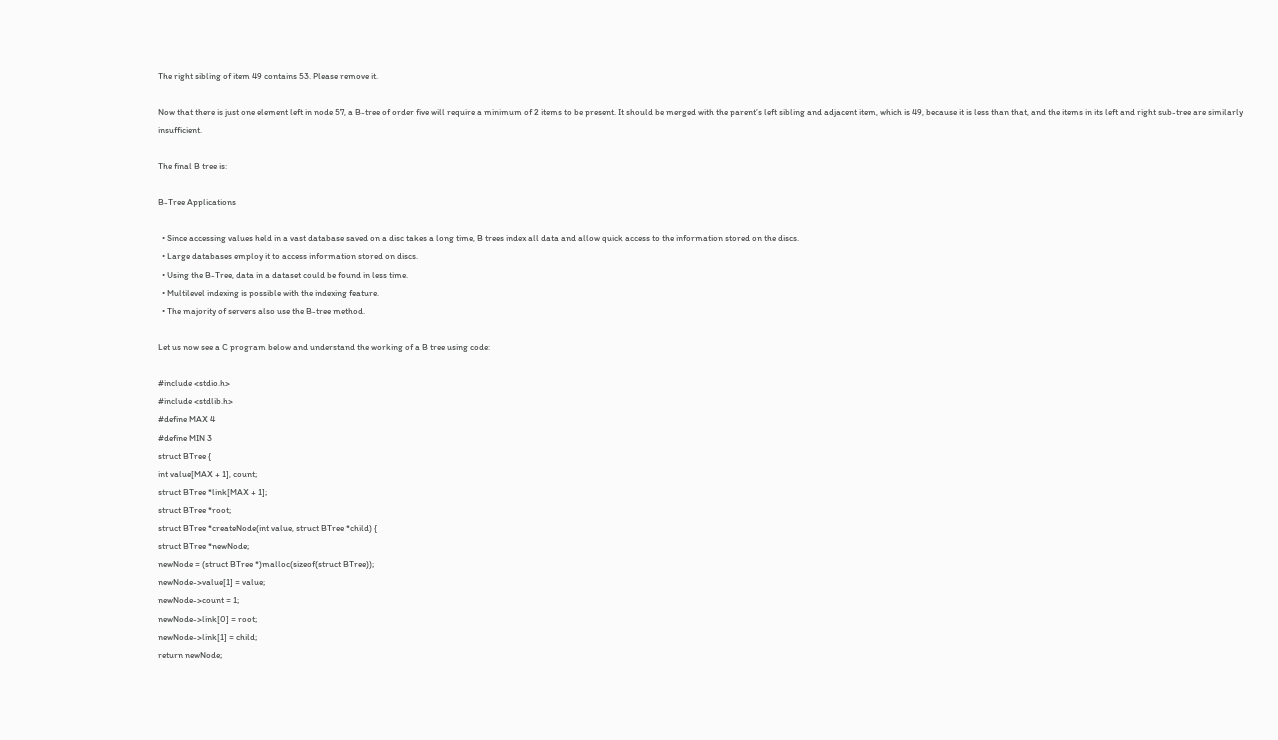The right sibling of item 49 contains 53. Please remove it.

Now that there is just one element left in node 57, a B-tree of order five will require a minimum of 2 items to be present. It should be merged with the parent’s left sibling and adjacent item, which is 49, because it is less than that, and the items in its left and right sub-tree are similarly insufficient.

The final B tree is:

B-Tree Applications

  • Since accessing values held in a vast database saved on a disc takes a long time, B trees index all data and allow quick access to the information stored on the discs.
  • Large databases employ it to access information stored on discs.
  • Using the B-Tree, data in a dataset could be found in less time.
  • Multilevel indexing is possible with the indexing feature.
  • The majority of servers also use the B-tree method.

Let us now see a C program below and understand the working of a B tree using code:

#include <stdio.h>
#include <stdlib.h>
#define MAX 4
#define MIN 3
struct BTree {
int value[MAX + 1], count;
struct BTree *link[MAX + 1];
struct BTree *root;
struct BTree *createNode(int value, struct BTree *child) {
struct BTree *newNode;
newNode = (struct BTree *)malloc(sizeof(struct BTree));
newNode->value[1] = value;
newNode->count = 1;
newNode->link[0] = root;
newNode->link[1] = child;
return newNode;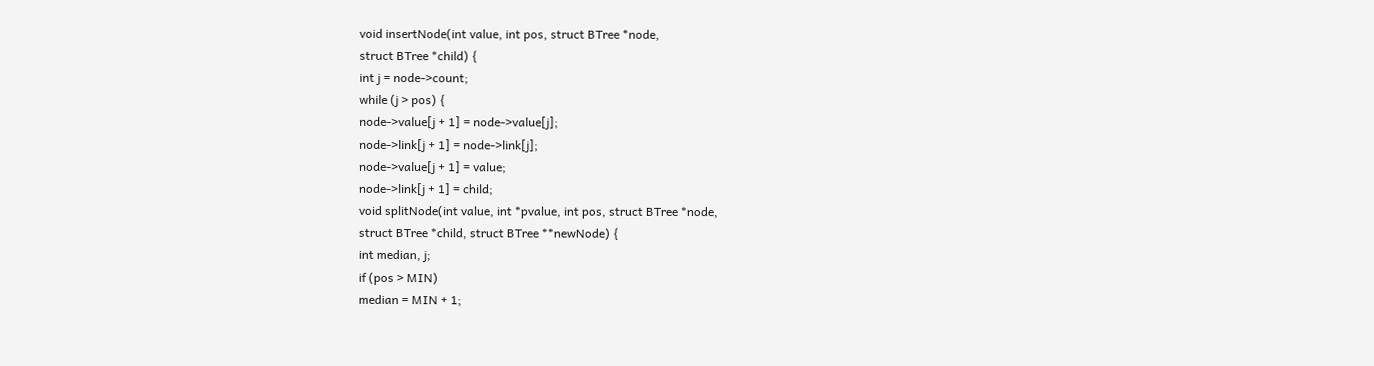void insertNode(int value, int pos, struct BTree *node,
struct BTree *child) {
int j = node->count;
while (j > pos) {
node->value[j + 1] = node->value[j];
node->link[j + 1] = node->link[j];
node->value[j + 1] = value;
node->link[j + 1] = child;
void splitNode(int value, int *pvalue, int pos, struct BTree *node,
struct BTree *child, struct BTree **newNode) {
int median, j;
if (pos > MIN)
median = MIN + 1;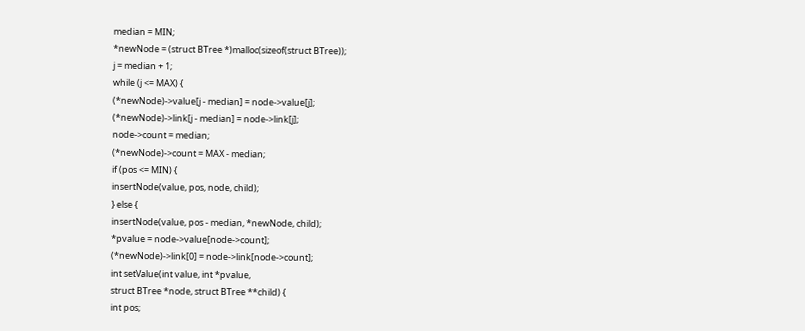median = MIN;
*newNode = (struct BTree *)malloc(sizeof(struct BTree));
j = median + 1;
while (j <= MAX) {
(*newNode)->value[j - median] = node->value[j];
(*newNode)->link[j - median] = node->link[j];
node->count = median;
(*newNode)->count = MAX - median;
if (pos <= MIN) {
insertNode(value, pos, node, child);
} else {
insertNode(value, pos - median, *newNode, child);
*pvalue = node->value[node->count];
(*newNode)->link[0] = node->link[node->count];
int setValue(int value, int *pvalue,
struct BTree *node, struct BTree **child) {
int pos;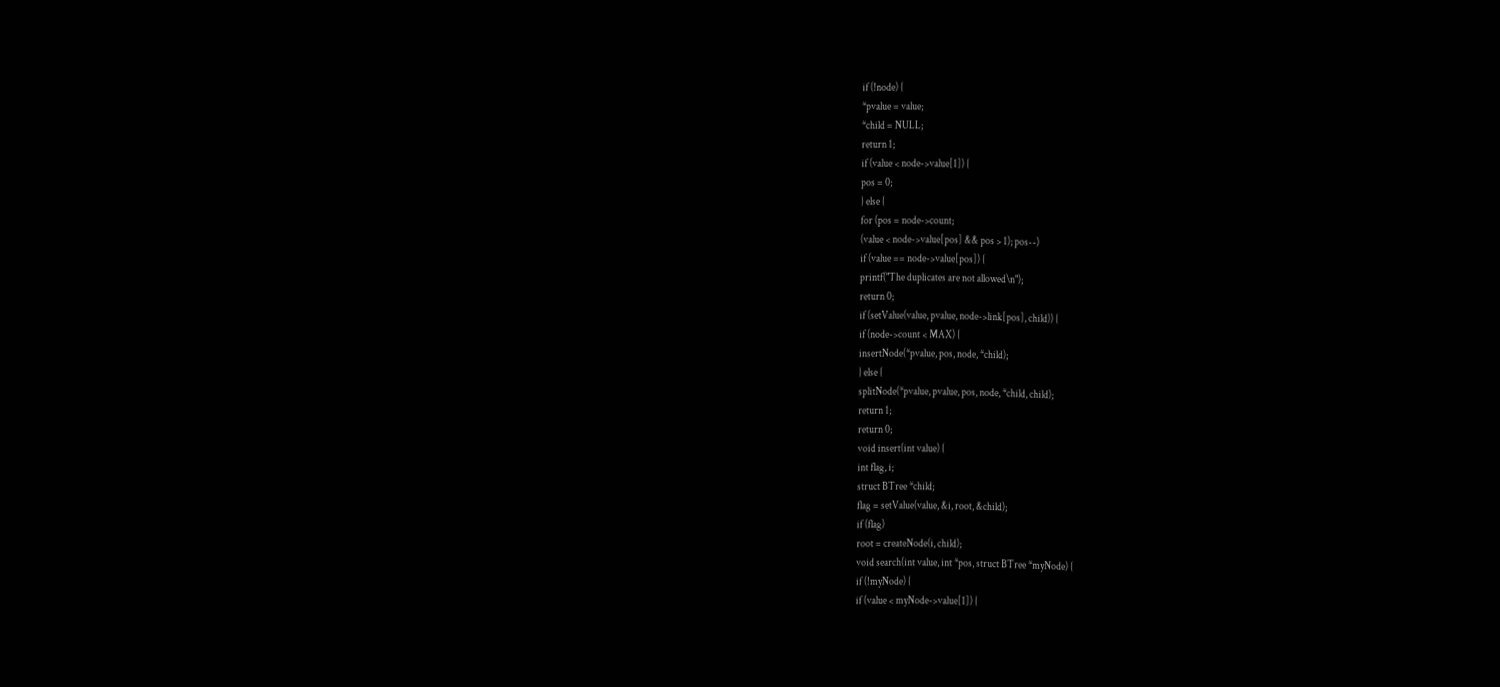if (!node) {
*pvalue = value;
*child = NULL;
return 1;
if (value < node->value[1]) {
pos = 0;
} else {
for (pos = node->count;
(value < node->value[pos] && pos > 1); pos--)
if (value == node->value[pos]) {
printf("The duplicates are not allowed\n");
return 0;
if (setValue(value, pvalue, node->link[pos], child)) {
if (node->count < MAX) {
insertNode(*pvalue, pos, node, *child);
} else {
splitNode(*pvalue, pvalue, pos, node, *child, child);
return 1;
return 0;
void insert(int value) {
int flag, i;
struct BTree *child;
flag = setValue(value, &i, root, &child);
if (flag)
root = createNode(i, child);
void search(int value, int *pos, struct BTree *myNode) {
if (!myNode) {
if (value < myNode->value[1]) {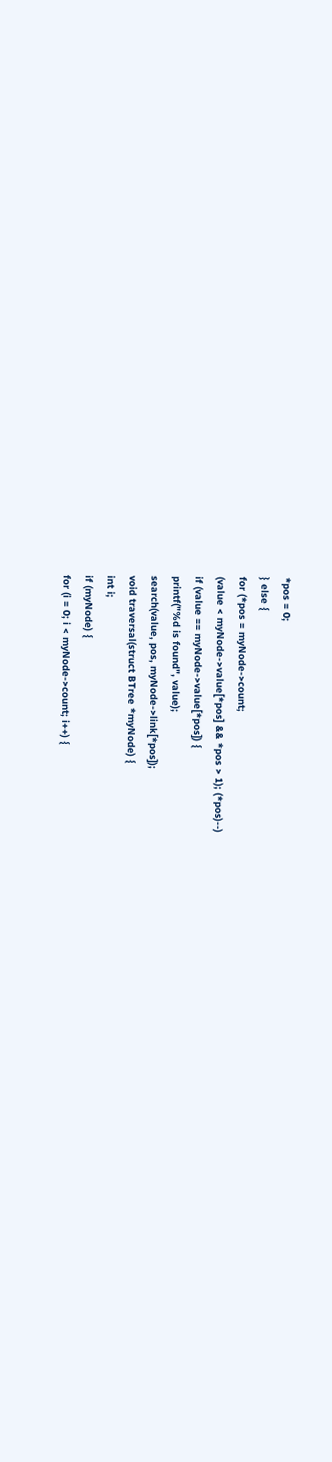*pos = 0;
} else {
for (*pos = myNode->count;
(value < myNode->value[*pos] && *pos > 1); (*pos)--)
if (value == myNode->value[*pos]) {
printf("%d is found", value);
search(value, pos, myNode->link[*pos]);
void traversal(struct BTree *myNode) {
int i;
if (myNode) {
for (i = 0; i < myNode->count; i++) {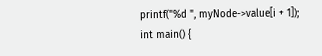printf("%d ", myNode->value[i + 1]);
int main() {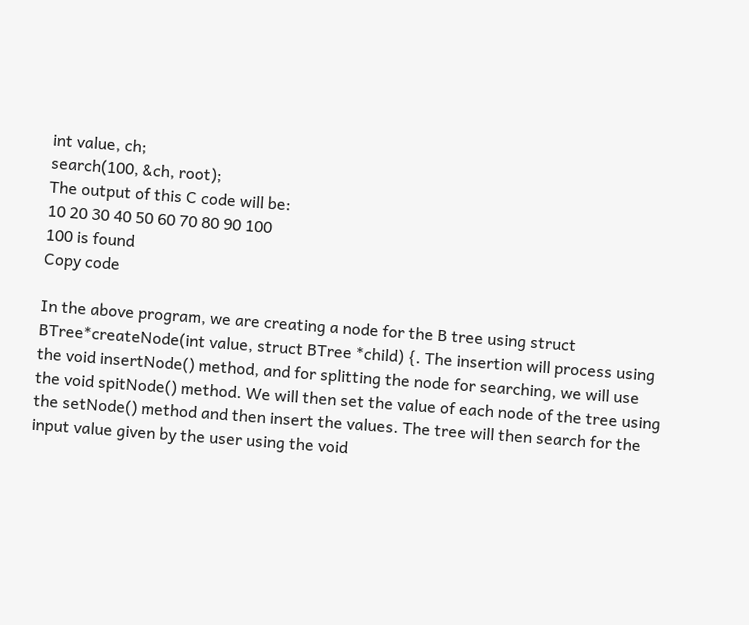int value, ch;
search(100, &ch, root);
The output of this C code will be:
10 20 30 40 50 60 70 80 90 100
100 is found
Copy code

In the above program, we are creating a node for the B tree using struct BTree*createNode(int value, struct BTree *child) {. The insertion will process using the void insertNode() method, and for splitting the node for searching, we will use the void spitNode() method. We will then set the value of each node of the tree using the setNode() method and then insert the values. The tree will then search for the input value given by the user using the void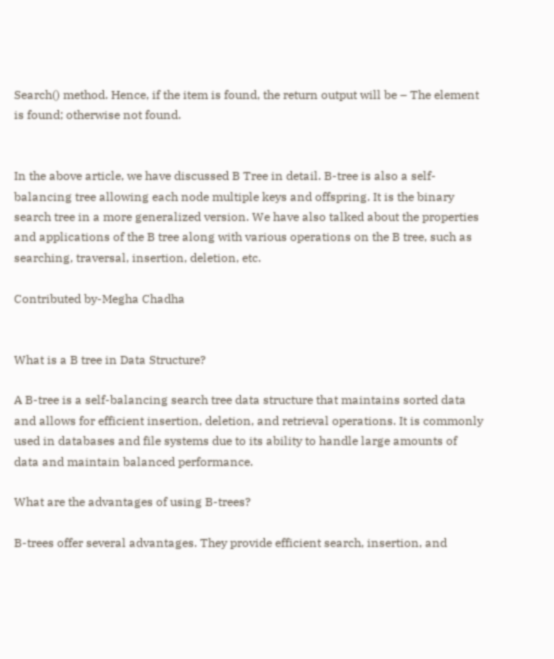Search() method. Hence, if the item is found, the return output will be – The element is found; otherwise not found.


In the above article, we have discussed B Tree in detail. B-tree is also a self-balancing tree allowing each node multiple keys and offspring. It is the binary search tree in a more generalized version. We have also talked about the properties and applications of the B tree along with various operations on the B tree, such as searching, traversal, insertion, deletion, etc.

Contributed by-Megha Chadha


What is a B tree in Data Structure?

A B-tree is a self-balancing search tree data structure that maintains sorted data and allows for efficient insertion, deletion, and retrieval operations. It is commonly used in databases and file systems due to its ability to handle large amounts of data and maintain balanced performance.

What are the advantages of using B-trees?

B-trees offer several advantages. They provide efficient search, insertion, and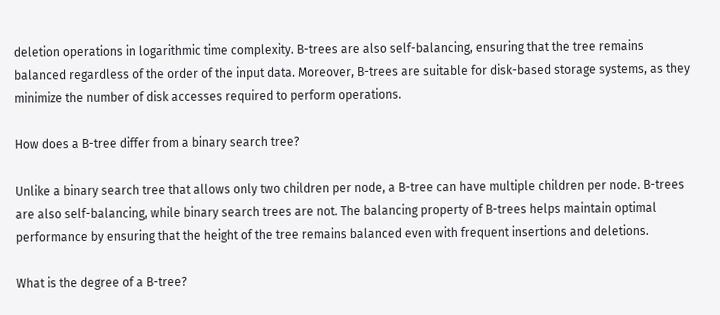deletion operations in logarithmic time complexity. B-trees are also self-balancing, ensuring that the tree remains balanced regardless of the order of the input data. Moreover, B-trees are suitable for disk-based storage systems, as they minimize the number of disk accesses required to perform operations.

How does a B-tree differ from a binary search tree?

Unlike a binary search tree that allows only two children per node, a B-tree can have multiple children per node. B-trees are also self-balancing, while binary search trees are not. The balancing property of B-trees helps maintain optimal performance by ensuring that the height of the tree remains balanced even with frequent insertions and deletions.

What is the degree of a B-tree?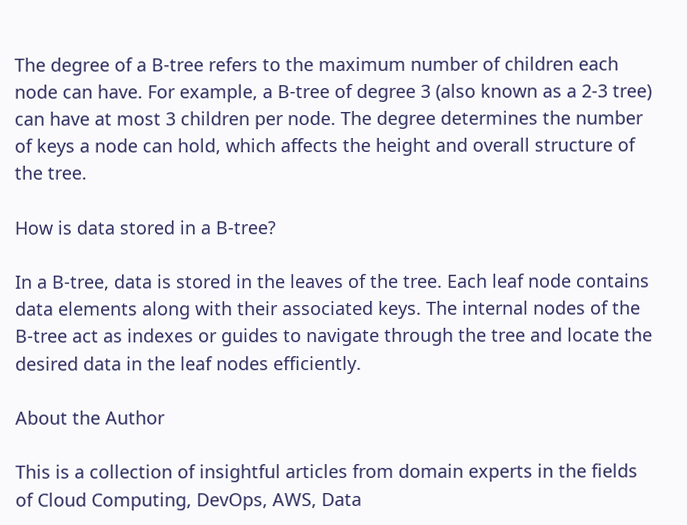The degree of a B-tree refers to the maximum number of children each node can have. For example, a B-tree of degree 3 (also known as a 2-3 tree) can have at most 3 children per node. The degree determines the number of keys a node can hold, which affects the height and overall structure of the tree.

How is data stored in a B-tree?

In a B-tree, data is stored in the leaves of the tree. Each leaf node contains data elements along with their associated keys. The internal nodes of the B-tree act as indexes or guides to navigate through the tree and locate the desired data in the leaf nodes efficiently.

About the Author

This is a collection of insightful articles from domain experts in the fields of Cloud Computing, DevOps, AWS, Data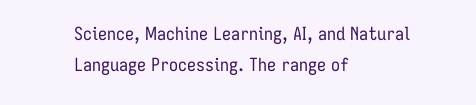Science, Machine Learning, AI, and Natural Language Processing. The range of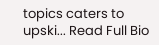topics caters to upski... Read Full Bio